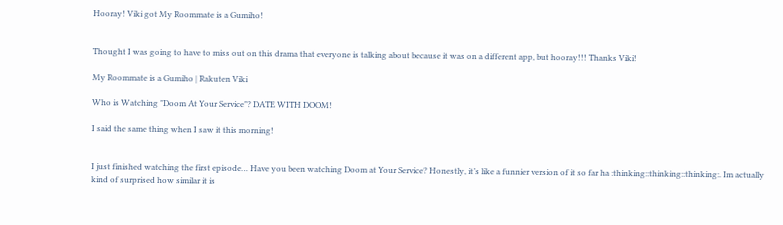Hooray! Viki got My Roommate is a Gumiho!


Thought I was going to have to miss out on this drama that everyone is talking about because it was on a different app, but hooray!!! Thanks Viki!

My Roommate is a Gumiho | Rakuten Viki

Who is Watching "Doom At Your Service"? DATE WITH DOOM!

I said the same thing when I saw it this morning!


I just finished watching the first episode… Have you been watching Doom at Your Service? Honestly, it’s like a funnier version of it so far ha :thinking::thinking::thinking:. Im actually kind of surprised how similar it is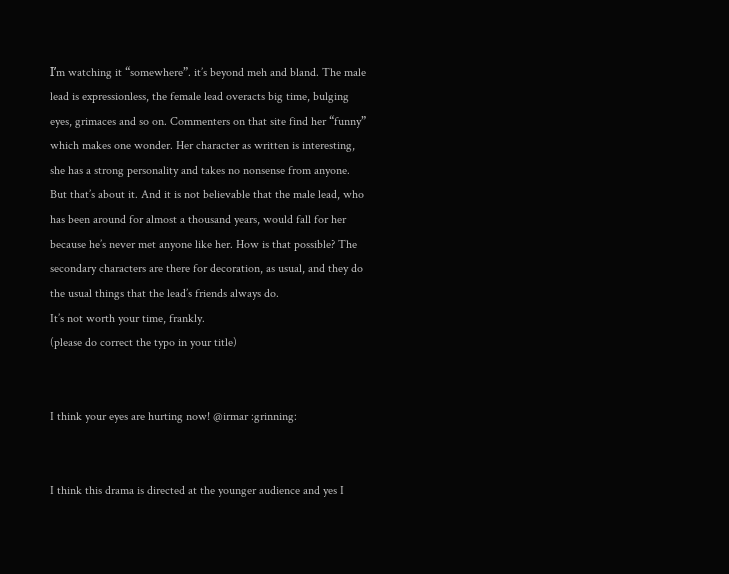Ι’m watching it “somewhere”. it’s beyond meh and bland. The male lead is expressionless, the female lead overacts big time, bulging eyes, grimaces and so on. Commenters on that site find her “funny” which makes one wonder. Her character as written is interesting, she has a strong personality and takes no nonsense from anyone. But that’s about it. And it is not believable that the male lead, who has been around for almost a thousand years, would fall for her because he’s never met anyone like her. How is that possible? The secondary characters are there for decoration, as usual, and they do the usual things that the lead’s friends always do.
It’s not worth your time, frankly.
(please do correct the typo in your title)


I think your eyes are hurting now! @irmar :grinning:


I think this drama is directed at the younger audience and yes I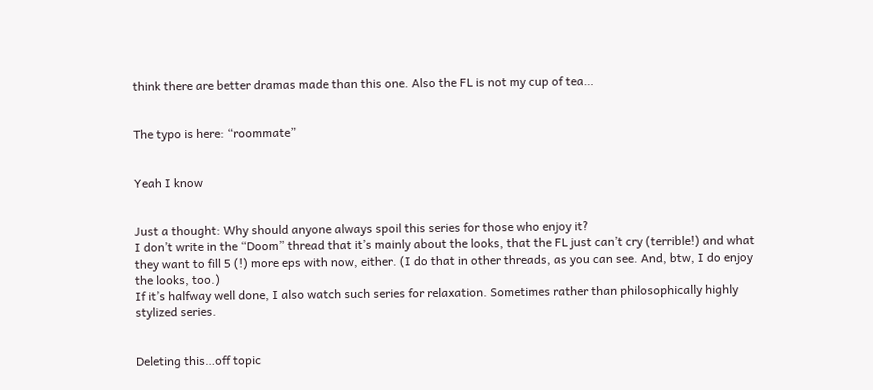think there are better dramas made than this one. Also the FL is not my cup of tea…


The typo is here: “roommate”


Yeah I know


Just a thought: Why should anyone always spoil this series for those who enjoy it?
I don’t write in the “Doom” thread that it’s mainly about the looks, that the FL just can’t cry (terrible!) and what they want to fill 5 (!) more eps with now, either. (I do that in other threads, as you can see. And, btw, I do enjoy the looks, too.)
If it’s halfway well done, I also watch such series for relaxation. Sometimes rather than philosophically highly stylized series.


Deleting this…off topic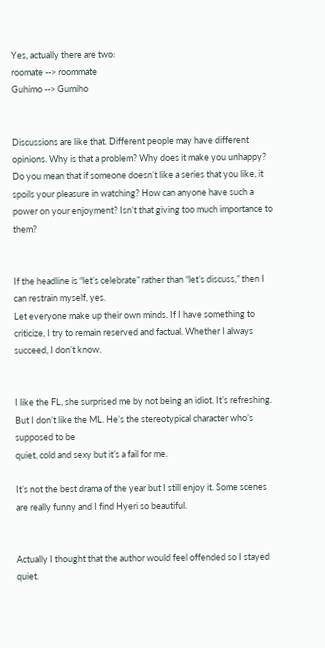Yes, actually there are two:
roomate --> roommate
Guhimo --> Gumiho


Discussions are like that. Different people may have different opinions. Why is that a problem? Why does it make you unhappy?
Do you mean that if someone doesn’t like a series that you like, it spoils your pleasure in watching? How can anyone have such a power on your enjoyment? Isn’t that giving too much importance to them?


If the headline is “let’s celebrate” rather than “let’s discuss,” then I can restrain myself, yes.
Let everyone make up their own minds. If I have something to criticize, I try to remain reserved and factual. Whether I always succeed, I don’t know.


I like the FL, she surprised me by not being an idiot. It’s refreshing.
But I don’t like the ML. He’s the stereotypical character who’s supposed to be
quiet, cold and sexy but it’s a fail for me.

It’s not the best drama of the year but I still enjoy it. Some scenes are really funny and I find Hyeri so beautiful.


Actually I thought that the author would feel offended so I stayed quiet.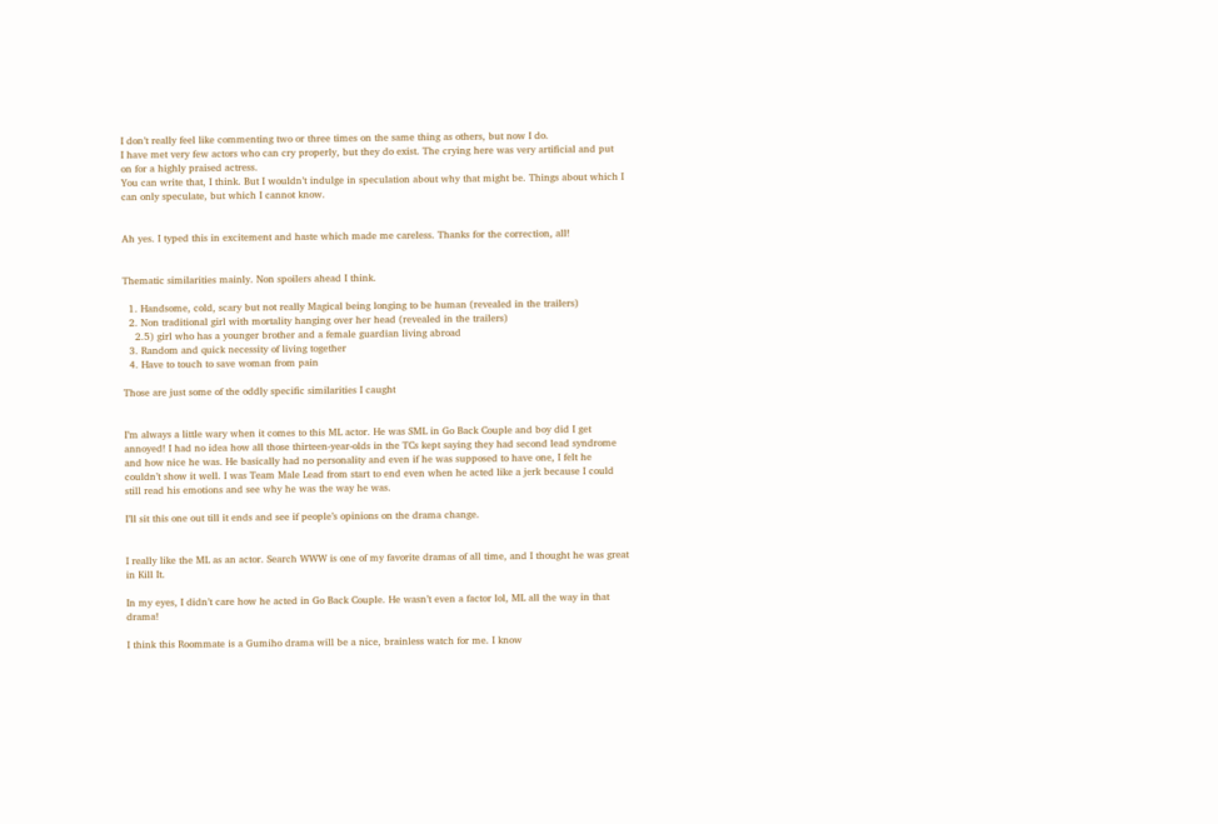I don’t really feel like commenting two or three times on the same thing as others, but now I do.
I have met very few actors who can cry properly, but they do exist. The crying here was very artificial and put on for a highly praised actress.
You can write that, I think. But I wouldn’t indulge in speculation about why that might be. Things about which I can only speculate, but which I cannot know.


Ah yes. I typed this in excitement and haste which made me careless. Thanks for the correction, all!


Thematic similarities mainly. Non spoilers ahead I think.

  1. Handsome, cold, scary but not really Magical being longing to be human (revealed in the trailers)
  2. Non traditional girl with mortality hanging over her head (revealed in the trailers)
    2.5) girl who has a younger brother and a female guardian living abroad
  3. Random and quick necessity of living together
  4. Have to touch to save woman from pain

Those are just some of the oddly specific similarities I caught


I’m always a little wary when it comes to this ML actor. He was SML in Go Back Couple and boy did I get annoyed! I had no idea how all those thirteen-year-olds in the TCs kept saying they had second lead syndrome and how nice he was. He basically had no personality and even if he was supposed to have one, I felt he couldn’t show it well. I was Team Male Lead from start to end even when he acted like a jerk because I could still read his emotions and see why he was the way he was.

I’ll sit this one out till it ends and see if people’s opinions on the drama change.


I really like the ML as an actor. Search WWW is one of my favorite dramas of all time, and I thought he was great in Kill It.

In my eyes, I didn’t care how he acted in Go Back Couple. He wasn’t even a factor lol, ML all the way in that drama!

I think this Roommate is a Gumiho drama will be a nice, brainless watch for me. I know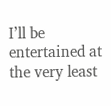I’ll be entertained at the very least